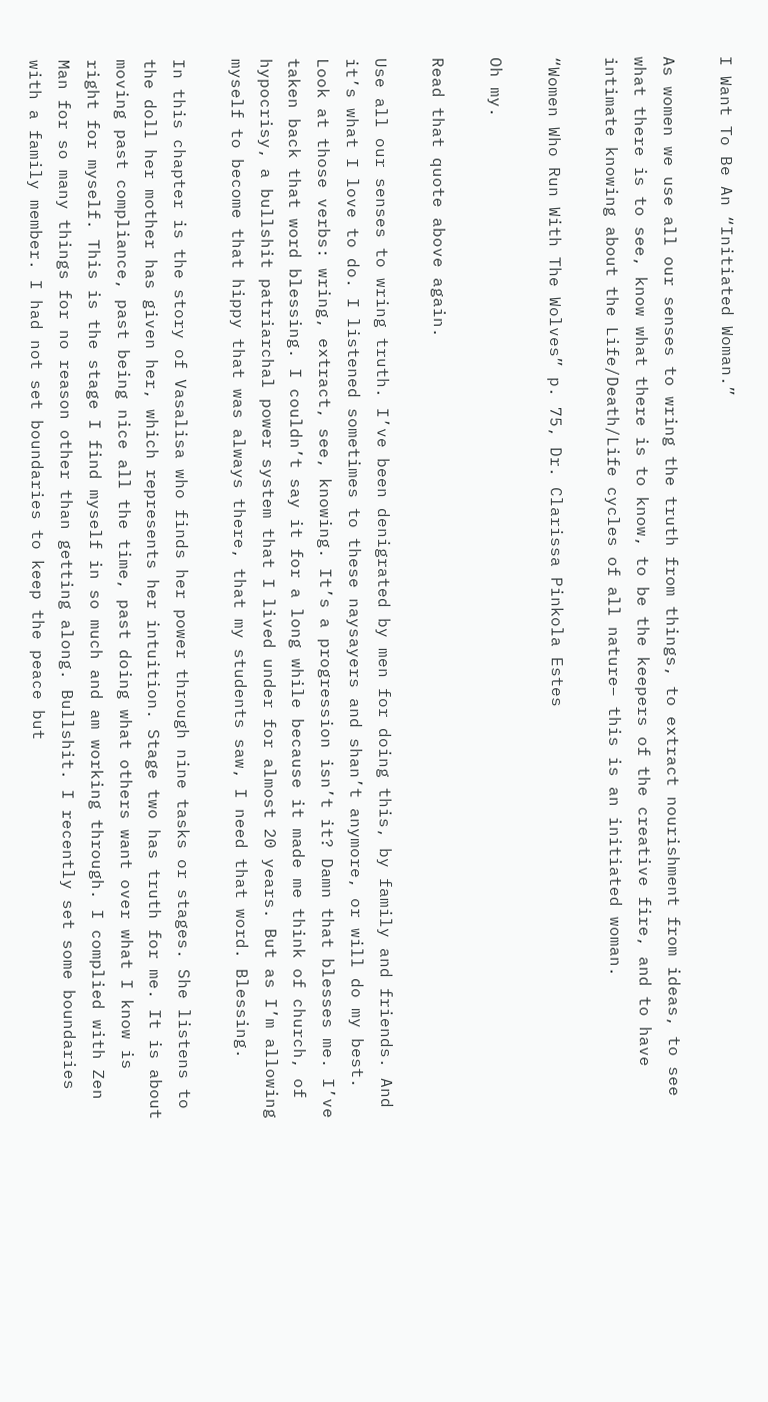I Want To Be An “Initiated Woman.”

As women we use all our senses to wring the truth from things, to extract nourishment from ideas, to see what there is to see, know what there is to know, to be the keepers of the creative fire, and to have intimate knowing about the Life/Death/Life cycles of all nature– this is an initiated woman.

“Women Who Run With The Wolves” p. 75, Dr. Clarissa Pinkola Estes

Oh my.

Read that quote above again.

Use all our senses to wring truth. I’ve been denigrated by men for doing this, by family and friends. And it’s what I love to do. I listened sometimes to these naysayers and shan’t anymore, or will do my best. Look at those verbs: wring, extract, see, knowing. It’s a progression isn’t it? Damn that blesses me. I’ve taken back that word blessing. I couldn’t say it for a long while because it made me think of church, of hypocrisy, a bullshit patriarchal power system that I lived under for almost 20 years. But as I’m allowing myself to become that hippy that was always there, that my students saw, I need that word. Blessing.

In this chapter is the story of Vasalisa who finds her power through nine tasks or stages. She listens to the doll her mother has given her, which represents her intuition. Stage two has truth for me. It is about moving past compliance, past being nice all the time, past doing what others want over what I know is right for myself. This is the stage I find myself in so much and am working through. I complied with Zen Man for so many things for no reason other than getting along. Bullshit. I recently set some boundaries with a family member. I had not set boundaries to keep the peace but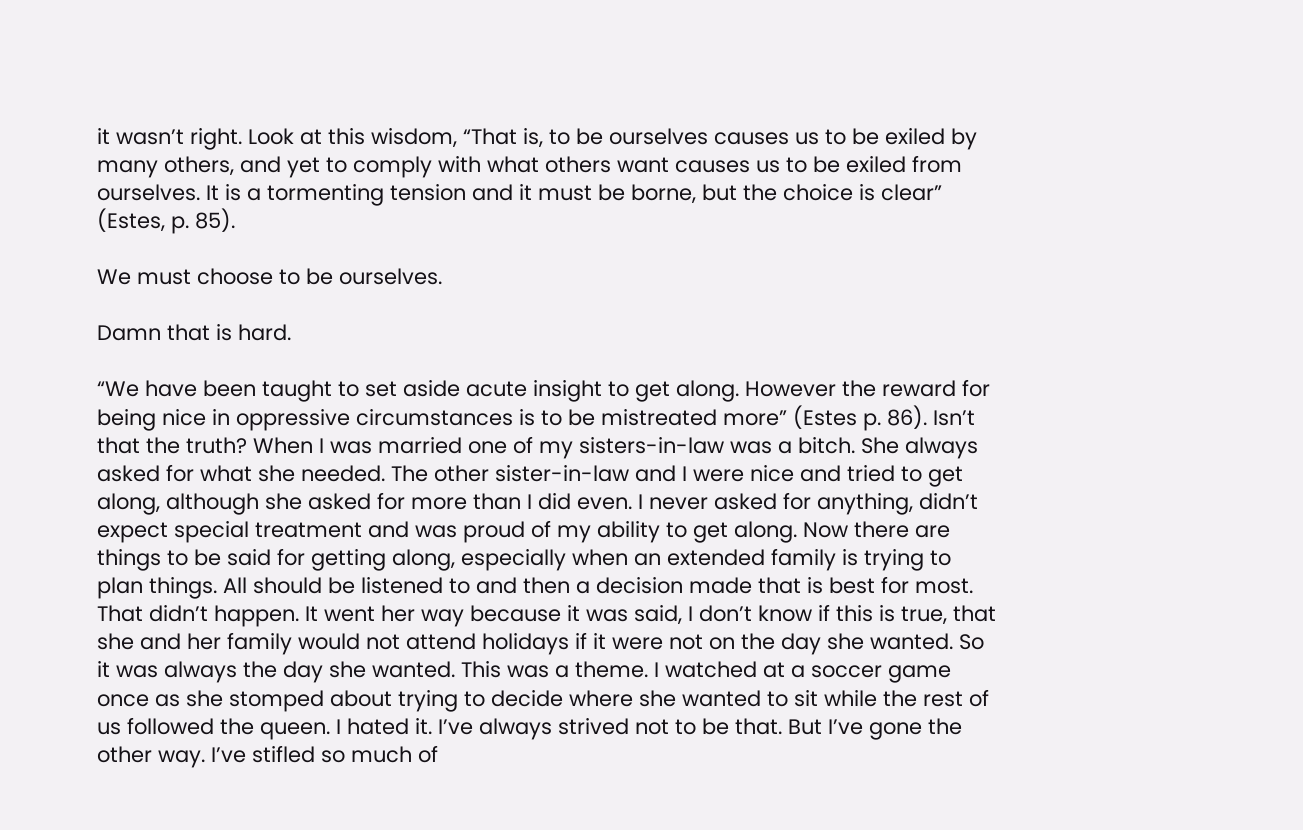it wasn’t right. Look at this wisdom, “That is, to be ourselves causes us to be exiled by many others, and yet to comply with what others want causes us to be exiled from ourselves. It is a tormenting tension and it must be borne, but the choice is clear” (Estes, p. 85).

We must choose to be ourselves.

Damn that is hard.

“We have been taught to set aside acute insight to get along. However the reward for being nice in oppressive circumstances is to be mistreated more” (Estes p. 86). Isn’t that the truth? When I was married one of my sisters-in-law was a bitch. She always asked for what she needed. The other sister-in-law and I were nice and tried to get along, although she asked for more than I did even. I never asked for anything, didn’t expect special treatment and was proud of my ability to get along. Now there are things to be said for getting along, especially when an extended family is trying to plan things. All should be listened to and then a decision made that is best for most. That didn’t happen. It went her way because it was said, I don’t know if this is true, that she and her family would not attend holidays if it were not on the day she wanted. So it was always the day she wanted. This was a theme. I watched at a soccer game once as she stomped about trying to decide where she wanted to sit while the rest of us followed the queen. I hated it. I’ve always strived not to be that. But I’ve gone the other way. I’ve stifled so much of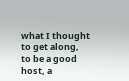what I thought to get along, to be a good host, a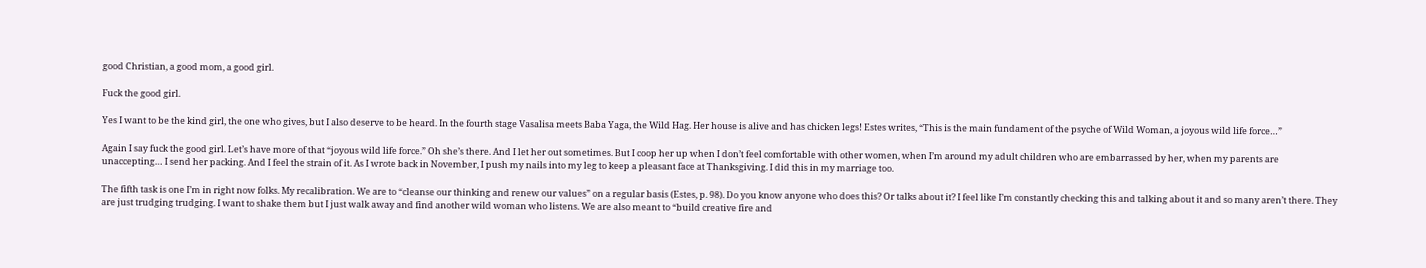good Christian, a good mom, a good girl.

Fuck the good girl.

Yes I want to be the kind girl, the one who gives, but I also deserve to be heard. In the fourth stage Vasalisa meets Baba Yaga, the Wild Hag. Her house is alive and has chicken legs! Estes writes, “This is the main fundament of the psyche of Wild Woman, a joyous wild life force…”

Again I say fuck the good girl. Let’s have more of that “joyous wild life force.” Oh she’s there. And I let her out sometimes. But I coop her up when I don’t feel comfortable with other women, when I’m around my adult children who are embarrassed by her, when my parents are unaccepting… I send her packing. And I feel the strain of it. As I wrote back in November, I push my nails into my leg to keep a pleasant face at Thanksgiving. I did this in my marriage too.

The fifth task is one I’m in right now folks. My recalibration. We are to “cleanse our thinking and renew our values” on a regular basis (Estes, p. 98). Do you know anyone who does this? Or talks about it? I feel like I’m constantly checking this and talking about it and so many aren’t there. They are just trudging trudging. I want to shake them but I just walk away and find another wild woman who listens. We are also meant to “build creative fire and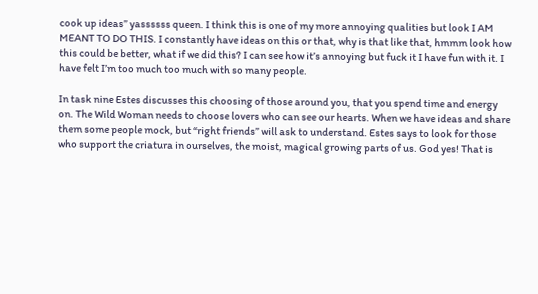cook up ideas” yassssss queen. I think this is one of my more annoying qualities but look I AM MEANT TO DO THIS. I constantly have ideas on this or that, why is that like that, hmmm look how this could be better, what if we did this? I can see how it’s annoying but fuck it I have fun with it. I have felt I’m too much too much with so many people.

In task nine Estes discusses this choosing of those around you, that you spend time and energy on. The Wild Woman needs to choose lovers who can see our hearts. When we have ideas and share them some people mock, but “right friends” will ask to understand. Estes says to look for those who support the criatura in ourselves, the moist, magical growing parts of us. God yes! That is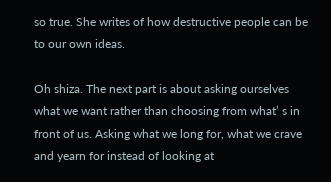so true. She writes of how destructive people can be to our own ideas.

Oh shiza. The next part is about asking ourselves what we want rather than choosing from what’ s in front of us. Asking what we long for, what we crave and yearn for instead of looking at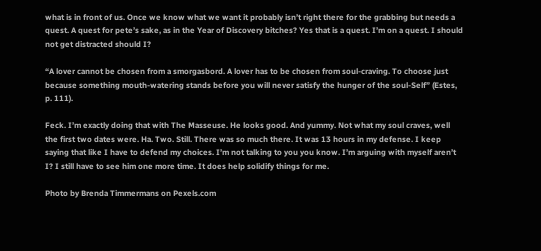what is in front of us. Once we know what we want it probably isn’t right there for the grabbing but needs a quest. A quest for pete’s sake, as in the Year of Discovery bitches? Yes that is a quest. I’m on a quest. I should not get distracted should I?

“A lover cannot be chosen from a smorgasbord. A lover has to be chosen from soul-craving. To choose just because something mouth-watering stands before you will never satisfy the hunger of the soul-Self” (Estes, p. 111).

Feck. I’m exactly doing that with The Masseuse. He looks good. And yummy. Not what my soul craves, well the first two dates were. Ha. Two. Still. There was so much there. It was 13 hours in my defense. I keep saying that like I have to defend my choices. I’m not talking to you you know. I’m arguing with myself aren’t I? I still have to see him one more time. It does help solidify things for me.

Photo by Brenda Timmermans on Pexels.com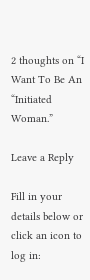2 thoughts on “I Want To Be An “Initiated Woman.”

Leave a Reply

Fill in your details below or click an icon to log in: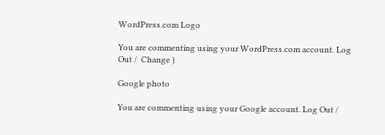WordPress.com Logo

You are commenting using your WordPress.com account. Log Out /  Change )

Google photo

You are commenting using your Google account. Log Out /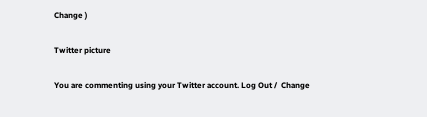Change )

Twitter picture

You are commenting using your Twitter account. Log Out /  Change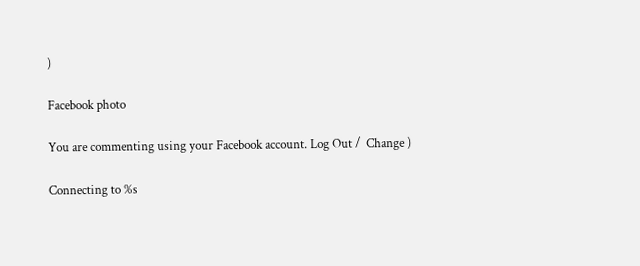)

Facebook photo

You are commenting using your Facebook account. Log Out /  Change )

Connecting to %s